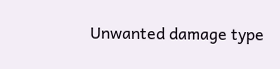Unwanted damage type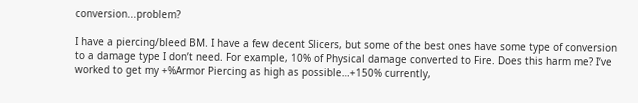conversion...problem?

I have a piercing/bleed BM. I have a few decent Slicers, but some of the best ones have some type of conversion to a damage type I don’t need. For example, 10% of Physical damage converted to Fire. Does this harm me? I’ve worked to get my +%Armor Piercing as high as possible…+150% currently,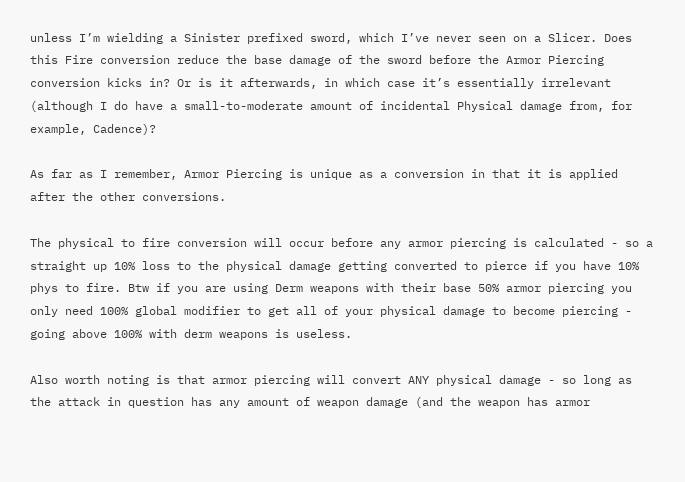unless I’m wielding a Sinister prefixed sword, which I’ve never seen on a Slicer. Does this Fire conversion reduce the base damage of the sword before the Armor Piercing conversion kicks in? Or is it afterwards, in which case it’s essentially irrelevant (although I do have a small-to-moderate amount of incidental Physical damage from, for example, Cadence)?

As far as I remember, Armor Piercing is unique as a conversion in that it is applied after the other conversions.

The physical to fire conversion will occur before any armor piercing is calculated - so a straight up 10% loss to the physical damage getting converted to pierce if you have 10% phys to fire. Btw if you are using Derm weapons with their base 50% armor piercing you only need 100% global modifier to get all of your physical damage to become piercing - going above 100% with derm weapons is useless.

Also worth noting is that armor piercing will convert ANY physical damage - so long as the attack in question has any amount of weapon damage (and the weapon has armor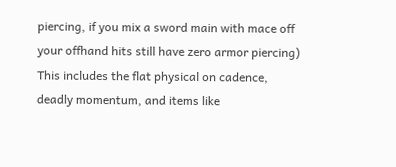piercing, if you mix a sword main with mace off your offhand hits still have zero armor piercing) This includes the flat physical on cadence, deadly momentum, and items like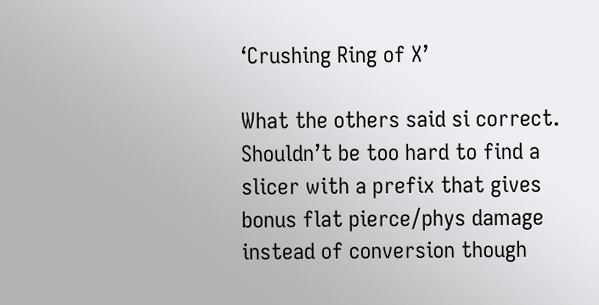‘Crushing Ring of X’

What the others said si correct. Shouldn’t be too hard to find a slicer with a prefix that gives bonus flat pierce/phys damage instead of conversion though